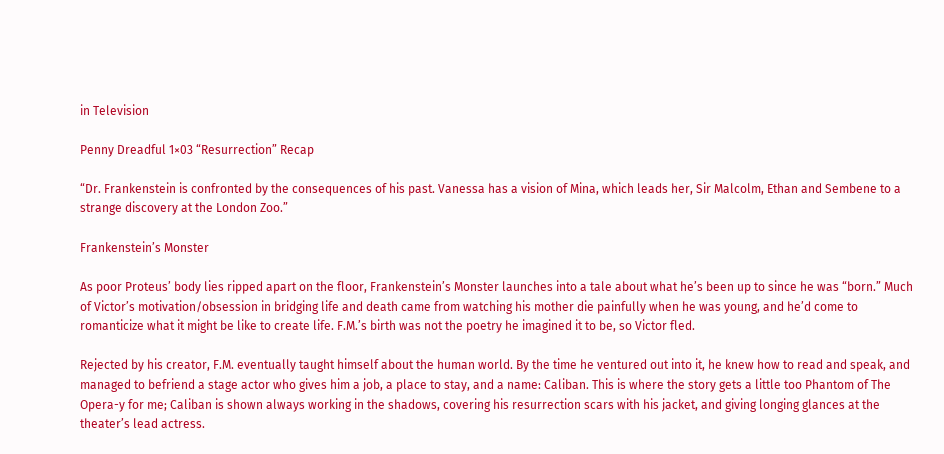in Television

Penny Dreadful 1×03 “Resurrection” Recap

“Dr. Frankenstein is confronted by the consequences of his past. Vanessa has a vision of Mina, which leads her, Sir Malcolm, Ethan and Sembene to a strange discovery at the London Zoo.”

Frankenstein’s Monster

As poor Proteus’ body lies ripped apart on the floor, Frankenstein’s Monster launches into a tale about what he’s been up to since he was “born.” Much of Victor’s motivation/obsession in bridging life and death came from watching his mother die painfully when he was young, and he’d come to romanticize what it might be like to create life. F.M.’s birth was not the poetry he imagined it to be, so Victor fled.

Rejected by his creator, F.M. eventually taught himself about the human world. By the time he ventured out into it, he knew how to read and speak, and managed to befriend a stage actor who gives him a job, a place to stay, and a name: Caliban. This is where the story gets a little too Phantom of The Opera-y for me; Caliban is shown always working in the shadows, covering his resurrection scars with his jacket, and giving longing glances at the theater’s lead actress.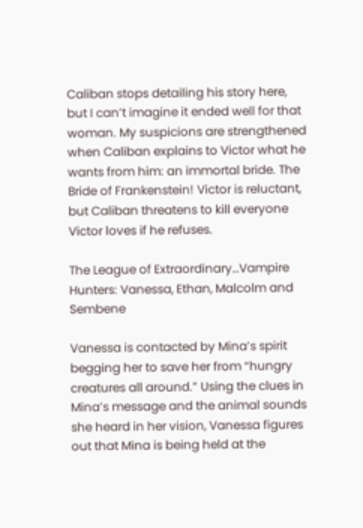Caliban stops detailing his story here, but I can’t imagine it ended well for that woman. My suspicions are strengthened when Caliban explains to Victor what he wants from him: an immortal bride. The Bride of Frankenstein! Victor is reluctant, but Caliban threatens to kill everyone Victor loves if he refuses.

The League of Extraordinary…Vampire Hunters: Vanessa, Ethan, Malcolm and Sembene

Vanessa is contacted by Mina’s spirit begging her to save her from “hungry creatures all around.” Using the clues in Mina’s message and the animal sounds she heard in her vision, Vanessa figures out that Mina is being held at the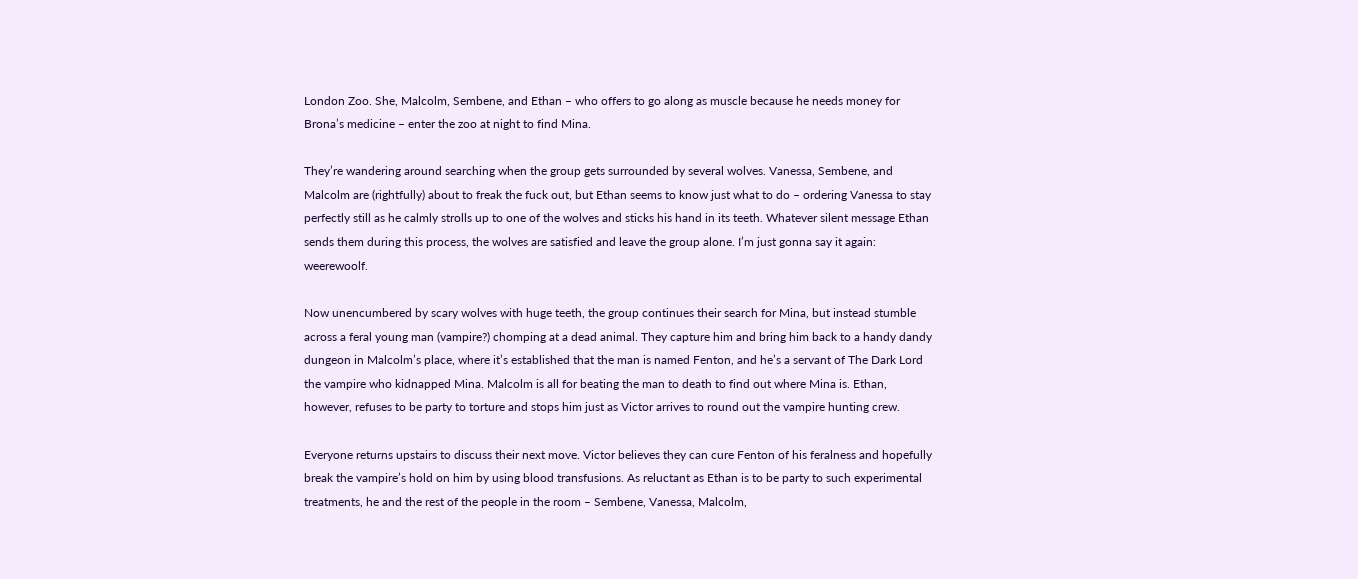London Zoo. She, Malcolm, Sembene, and Ethan – who offers to go along as muscle because he needs money for Brona’s medicine – enter the zoo at night to find Mina.

They’re wandering around searching when the group gets surrounded by several wolves. Vanessa, Sembene, and Malcolm are (rightfully) about to freak the fuck out, but Ethan seems to know just what to do – ordering Vanessa to stay perfectly still as he calmly strolls up to one of the wolves and sticks his hand in its teeth. Whatever silent message Ethan sends them during this process, the wolves are satisfied and leave the group alone. I’m just gonna say it again: weerewoolf.

Now unencumbered by scary wolves with huge teeth, the group continues their search for Mina, but instead stumble across a feral young man (vampire?) chomping at a dead animal. They capture him and bring him back to a handy dandy dungeon in Malcolm’s place, where it’s established that the man is named Fenton, and he’s a servant of The Dark Lord the vampire who kidnapped Mina. Malcolm is all for beating the man to death to find out where Mina is. Ethan, however, refuses to be party to torture and stops him just as Victor arrives to round out the vampire hunting crew.

Everyone returns upstairs to discuss their next move. Victor believes they can cure Fenton of his feralness and hopefully break the vampire’s hold on him by using blood transfusions. As reluctant as Ethan is to be party to such experimental treatments, he and the rest of the people in the room – Sembene, Vanessa, Malcolm,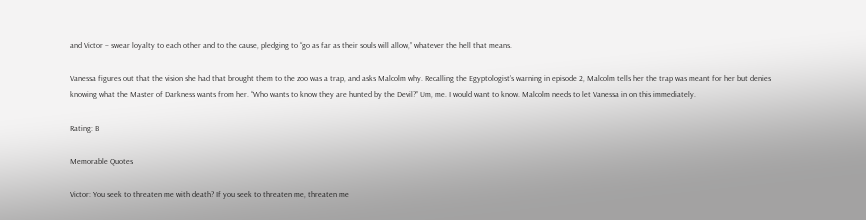and Victor – swear loyalty to each other and to the cause, pledging to “go as far as their souls will allow,” whatever the hell that means.

Vanessa figures out that the vision she had that brought them to the zoo was a trap, and asks Malcolm why. Recalling the Egyptologist’s warning in episode 2, Malcolm tells her the trap was meant for her but denies knowing what the Master of Darkness wants from her. “Who wants to know they are hunted by the Devil?” Um, me. I would want to know. Malcolm needs to let Vanessa in on this immediately.

Rating: B

Memorable Quotes

Victor: You seek to threaten me with death? If you seek to threaten me, threaten me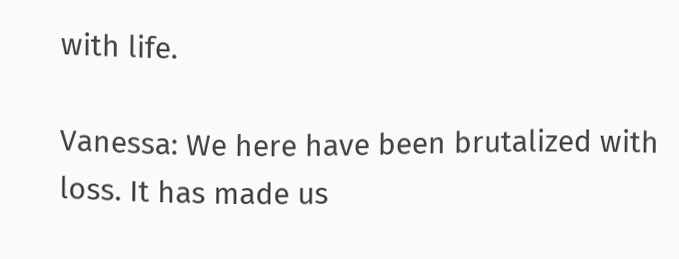with life.

Vanessa: We here have been brutalized with loss. It has made us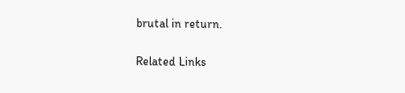brutal in return.

Related Links